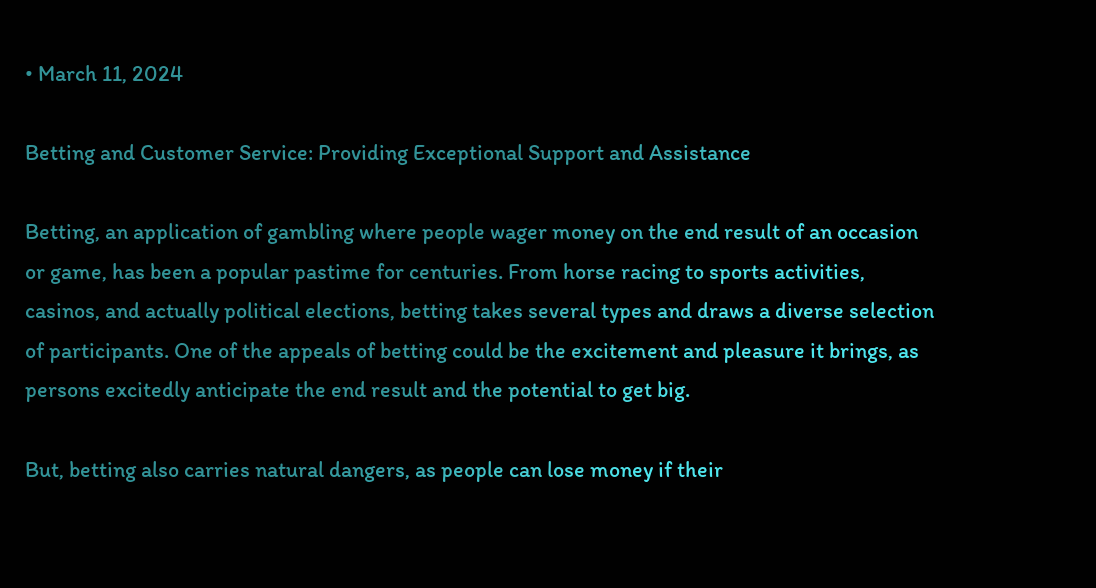• March 11, 2024

Betting and Customer Service: Providing Exceptional Support and Assistance

Betting, an application of gambling where people wager money on the end result of an occasion or game, has been a popular pastime for centuries. From horse racing to sports activities, casinos, and actually political elections, betting takes several types and draws a diverse selection of participants. One of the appeals of betting could be the excitement and pleasure it brings, as persons excitedly anticipate the end result and the potential to get big.

But, betting also carries natural dangers, as people can lose money if their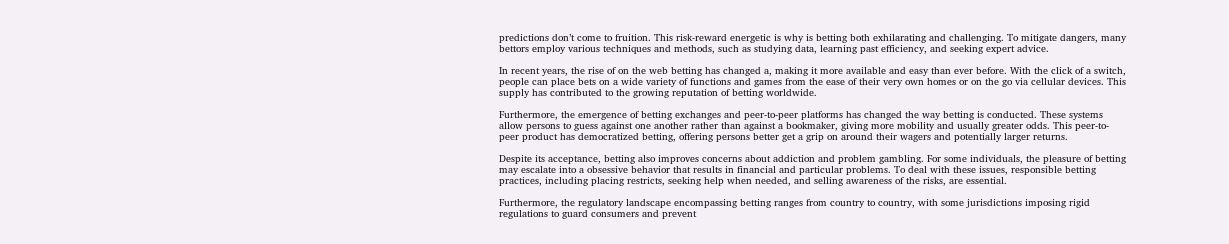predictions don’t come to fruition. This risk-reward energetic is why is betting both exhilarating and challenging. To mitigate dangers, many bettors employ various techniques and methods, such as studying data, learning past efficiency, and seeking expert advice.

In recent years, the rise of on the web betting has changed a, making it more available and easy than ever before. With the click of a switch, people can place bets on a wide variety of functions and games from the ease of their very own homes or on the go via cellular devices. This supply has contributed to the growing reputation of betting worldwide.

Furthermore, the emergence of betting exchanges and peer-to-peer platforms has changed the way betting is conducted. These systems allow persons to guess against one another rather than against a bookmaker, giving more mobility and usually greater odds. This peer-to-peer product has democratized betting, offering persons better get a grip on around their wagers and potentially larger returns.

Despite its acceptance, betting also improves concerns about addiction and problem gambling. For some individuals, the pleasure of betting may escalate into a obsessive behavior that results in financial and particular problems. To deal with these issues, responsible betting practices, including placing restricts, seeking help when needed, and selling awareness of the risks, are essential.

Furthermore, the regulatory landscape encompassing betting ranges from country to country, with some jurisdictions imposing rigid regulations to guard consumers and prevent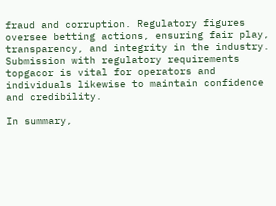fraud and corruption. Regulatory figures oversee betting actions, ensuring fair play, transparency, and integrity in the industry. Submission with regulatory requirements topgacor is vital for operators and individuals likewise to maintain confidence and credibility.

In summary,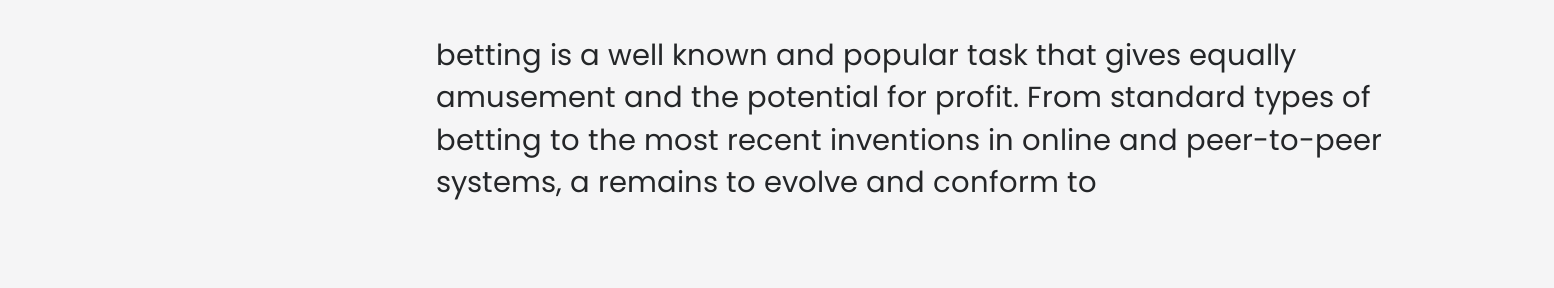betting is a well known and popular task that gives equally amusement and the potential for profit. From standard types of betting to the most recent inventions in online and peer-to-peer systems, a remains to evolve and conform to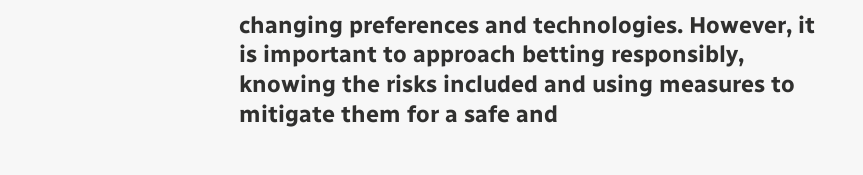changing preferences and technologies. However, it is important to approach betting responsibly, knowing the risks included and using measures to mitigate them for a safe and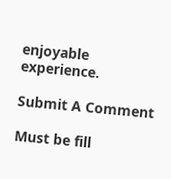enjoyable experience.

Submit A Comment

Must be fill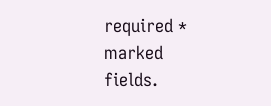required * marked fields.